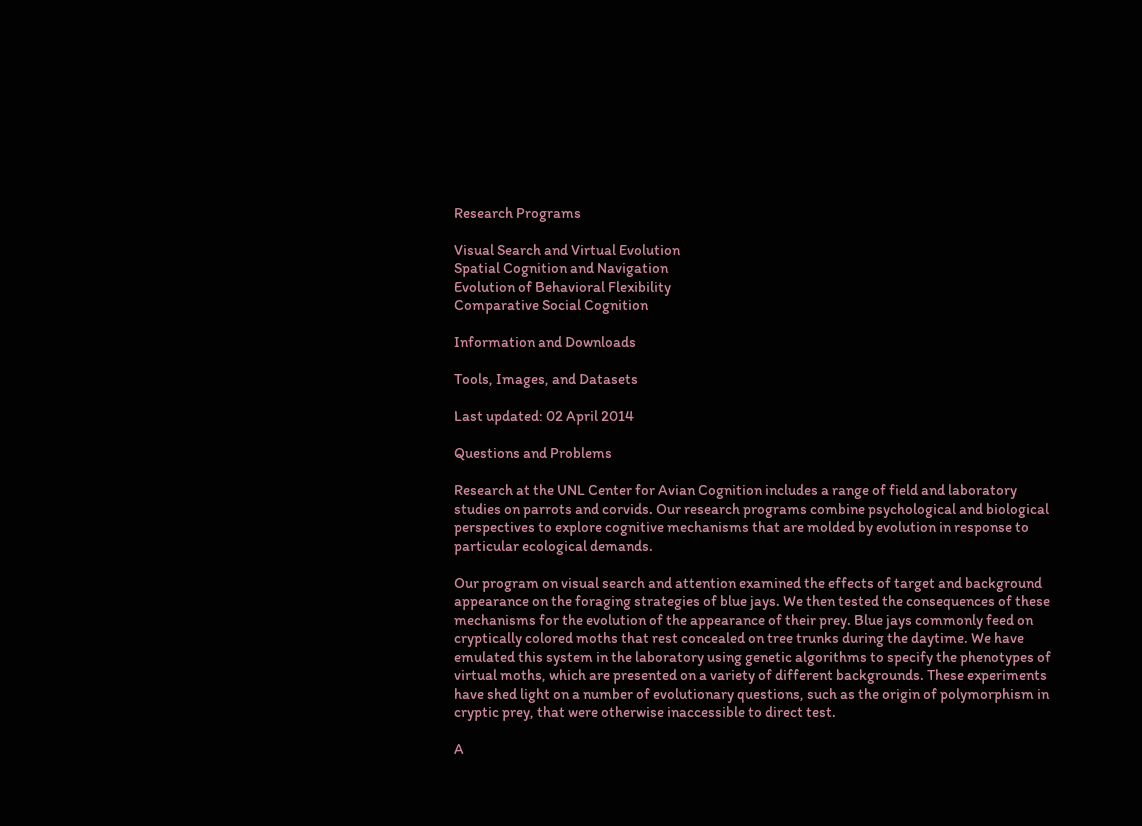Research Programs

Visual Search and Virtual Evolution
Spatial Cognition and Navigation
Evolution of Behavioral Flexibility
Comparative Social Cognition

Information and Downloads

Tools, Images, and Datasets

Last updated: 02 April 2014

Questions and Problems

Research at the UNL Center for Avian Cognition includes a range of field and laboratory studies on parrots and corvids. Our research programs combine psychological and biological perspectives to explore cognitive mechanisms that are molded by evolution in response to particular ecological demands.

Our program on visual search and attention examined the effects of target and background appearance on the foraging strategies of blue jays. We then tested the consequences of these mechanisms for the evolution of the appearance of their prey. Blue jays commonly feed on cryptically colored moths that rest concealed on tree trunks during the daytime. We have emulated this system in the laboratory using genetic algorithms to specify the phenotypes of virtual moths, which are presented on a variety of different backgrounds. These experiments have shed light on a number of evolutionary questions, such as the origin of polymorphism in cryptic prey, that were otherwise inaccessible to direct test.

A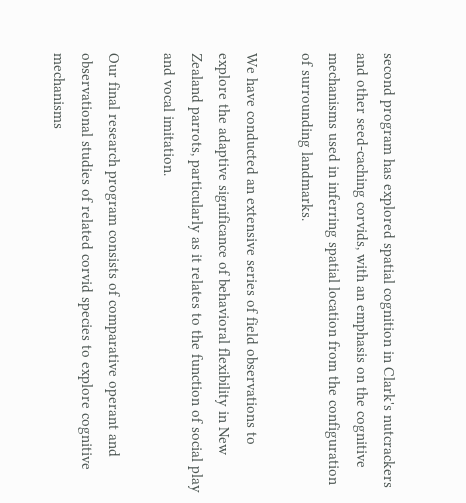second program has explored spatial cognition in Clark's nutcrackers and other seed-caching corvids, with an emphasis on the cognitive mechanisms used in inferring spatial location from the configuration of surrounding landmarks.

We have conducted an extensive series of field observations to explore the adaptive significance of behavioral flexibility in New Zealand parrots, particularly as it relates to the function of social play and vocal imitation.

Our final research program consists of comparative operant and observational studies of related corvid species to explore cognitive mechanisms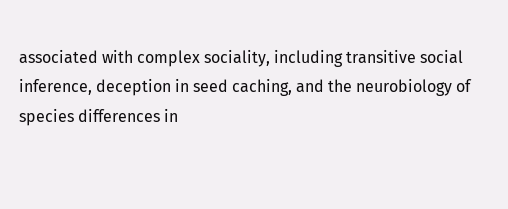associated with complex sociality, including transitive social inference, deception in seed caching, and the neurobiology of species differences in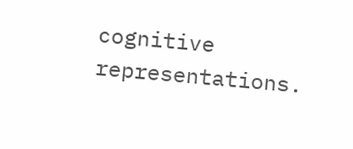cognitive representations.